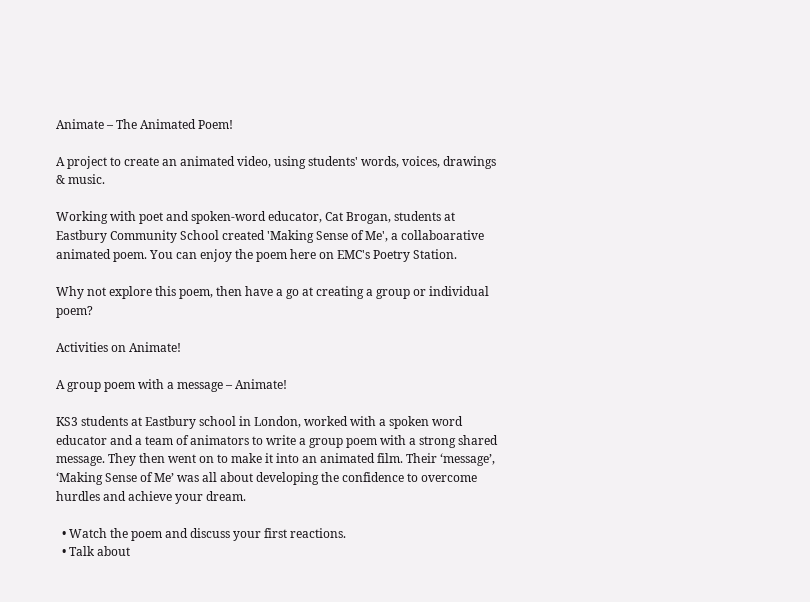Animate – The Animated Poem!

A project to create an animated video, using students' words, voices, drawings & music.

Working with poet and spoken-word educator, Cat Brogan, students at Eastbury Community School created 'Making Sense of Me', a collaboarative animated poem. You can enjoy the poem here on EMC's Poetry Station.

Why not explore this poem, then have a go at creating a group or individual poem?

Activities on Animate!

A group poem with a message – Animate!

KS3 students at Eastbury school in London, worked with a spoken word educator and a team of animators to write a group poem with a strong shared message. They then went on to make it into an animated film. Their ‘message’, ‘Making Sense of Me’ was all about developing the confidence to overcome hurdles and achieve your dream.

  • Watch the poem and discuss your first reactions.
  • Talk about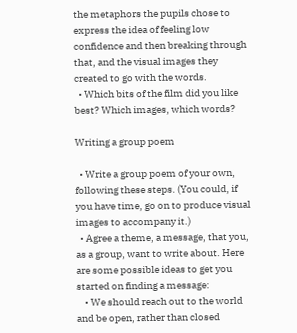the metaphors the pupils chose to express the idea of feeling low confidence and then breaking through that, and the visual images they created to go with the words.
  • Which bits of the film did you like best? Which images, which words?

Writing a group poem

  • Write a group poem of your own, following these steps. (You could, if you have time, go on to produce visual images to accompany it.)
  • Agree a theme, a message, that you, as a group, want to write about. Here are some possible ideas to get you started on finding a message:
    • We should reach out to the world and be open, rather than closed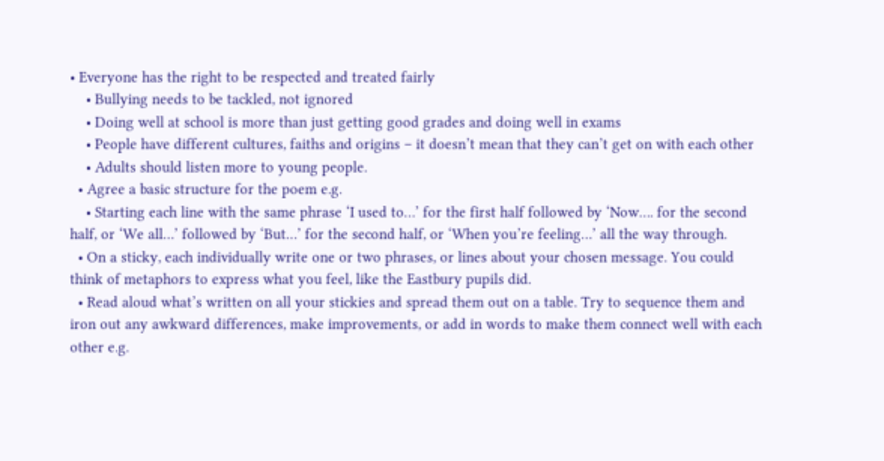• Everyone has the right to be respected and treated fairly
    • Bullying needs to be tackled, not ignored
    • Doing well at school is more than just getting good grades and doing well in exams
    • People have different cultures, faiths and origins – it doesn’t mean that they can’t get on with each other
    • Adults should listen more to young people.
  • Agree a basic structure for the poem e.g.
    • Starting each line with the same phrase ‘I used to…’ for the first half followed by ‘Now…. for the second half, or ‘We all…’ followed by ‘But…’ for the second half, or ‘When you’re feeling…’ all the way through.
  • On a sticky, each individually write one or two phrases, or lines about your chosen message. You could think of metaphors to express what you feel, like the Eastbury pupils did.
  • Read aloud what’s written on all your stickies and spread them out on a table. Try to sequence them and iron out any awkward differences, make improvements, or add in words to make them connect well with each other e.g.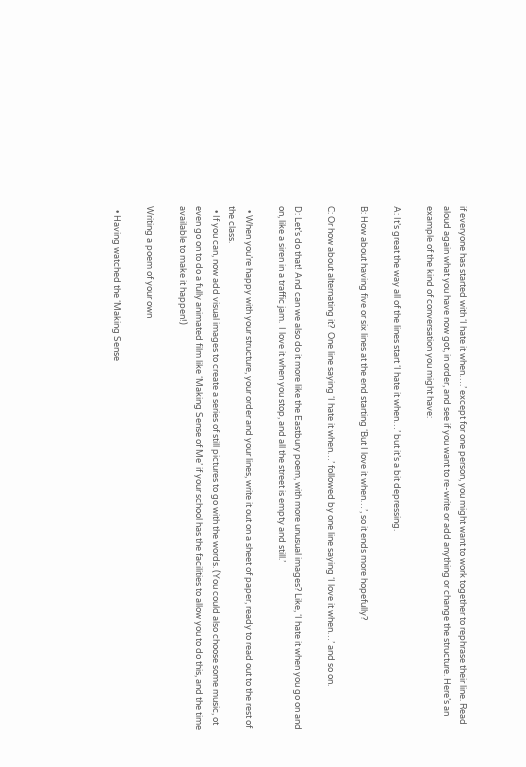if everyone has started with ‘I hate it when….’ except for one person, you might want to work together to rephrase their line. Read aloud again what you have now got, in order, and see if you want to re-write or add anything or change the structure. Here’s an example of the kind of conversation you might have:

A: It’s great the way all of the lines start ‘I hate it when…’ but it’s a bit depressing.

B: How about having five or six lines at the end starting ‘But I love it when…’, so it ends more hopefully?

C: Or how about alternating it?  One line saying ‘I hate it when…’ followed by one line saying ‘I love it when…’ and so on.

D: Let’s do that! And can we also do it more like the Eastbury poem, with more unusual images? Like, ‘I hate it when you go on and on, like a siren in a traffic jam.  I love it when you stop, and all the street is empty and still.’

  • When you’re happy with your structure, your order and your lines, write it out on a sheet of paper, ready to read out to the rest of the class.
  • If you can, now add visual images to create a series of still pictures to go with the words. (You could also choose some music, ot even go on to do a fully animated film like ‘Making Sense of Me’ if your school has the facilities to allow you to do this, and the time available to make it happen!)

Writing a poem of your own

  • Having watched the ‘Making Sense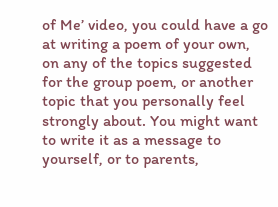of Me’ video, you could have a go at writing a poem of your own, on any of the topics suggested for the group poem, or another topic that you personally feel strongly about. You might want to write it as a message to yourself, or to parents,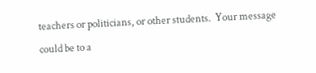teachers or politicians, or other students.  Your message could be to a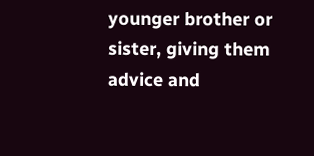younger brother or sister, giving them advice and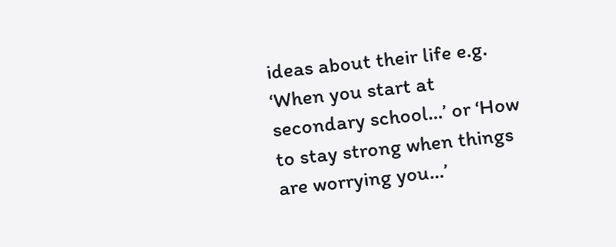ideas about their life e.g. ‘When you start at secondary school…’ or ‘How to stay strong when things are worrying you…’